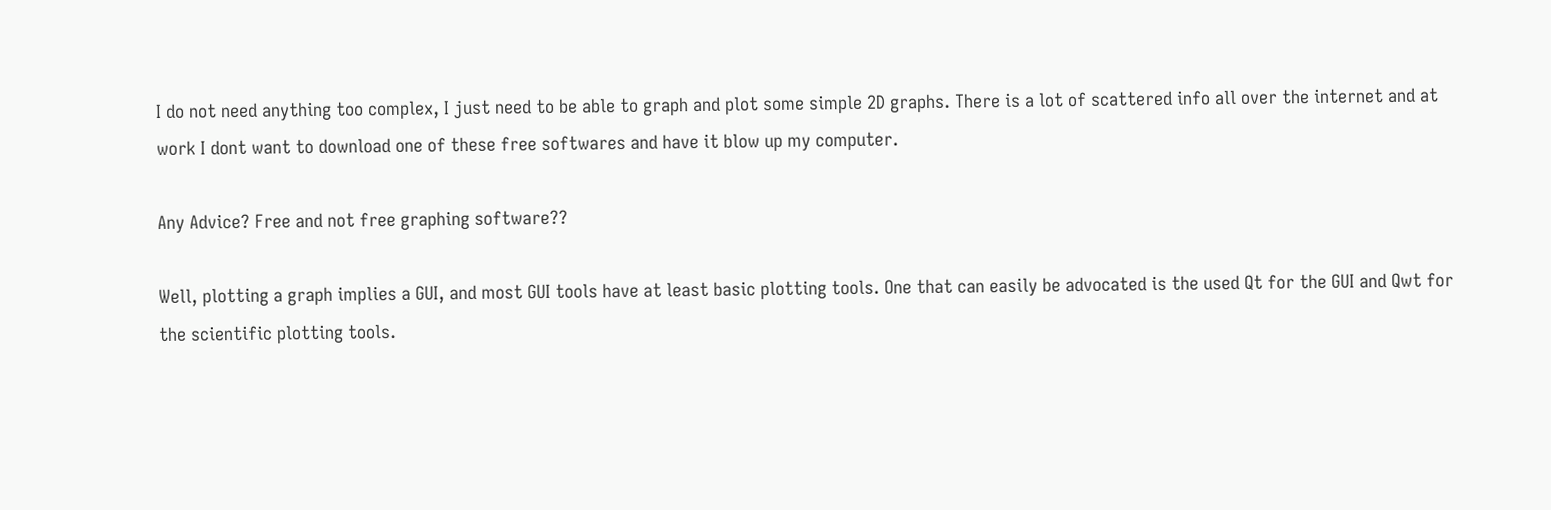I do not need anything too complex, I just need to be able to graph and plot some simple 2D graphs. There is a lot of scattered info all over the internet and at work I dont want to download one of these free softwares and have it blow up my computer.

Any Advice? Free and not free graphing software??

Well, plotting a graph implies a GUI, and most GUI tools have at least basic plotting tools. One that can easily be advocated is the used Qt for the GUI and Qwt for the scientific plotting tools.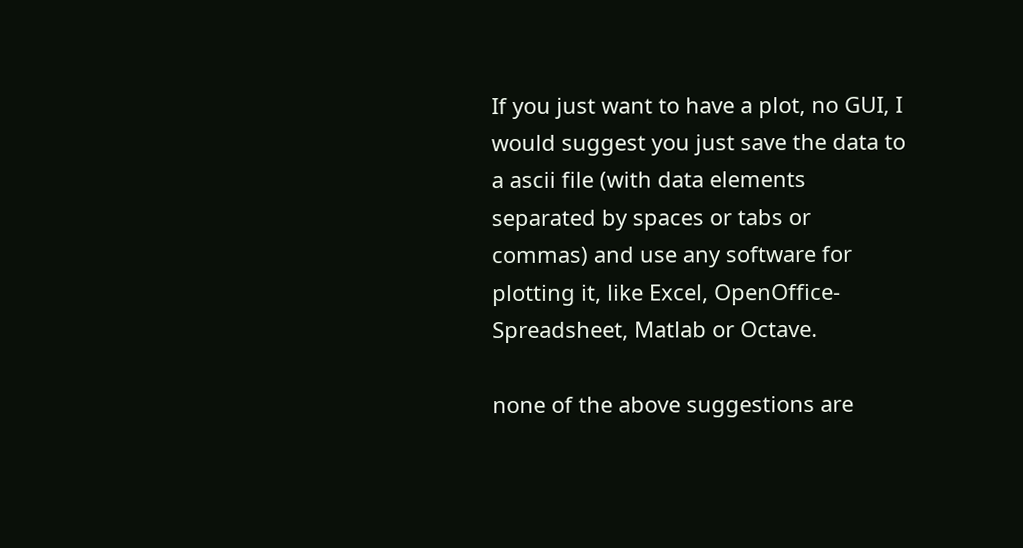If you just want to have a plot, no GUI, I would suggest you just save the data to a ascii file (with data elements separated by spaces or tabs or commas) and use any software for plotting it, like Excel, OpenOffice-Spreadsheet, Matlab or Octave.

none of the above suggestions are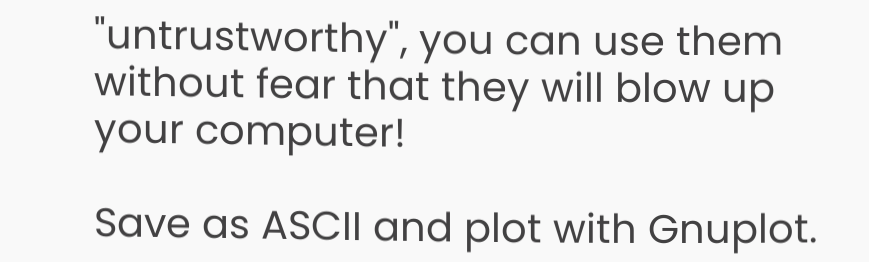"untrustworthy", you can use them without fear that they will blow up your computer!

Save as ASCII and plot with Gnuplot.